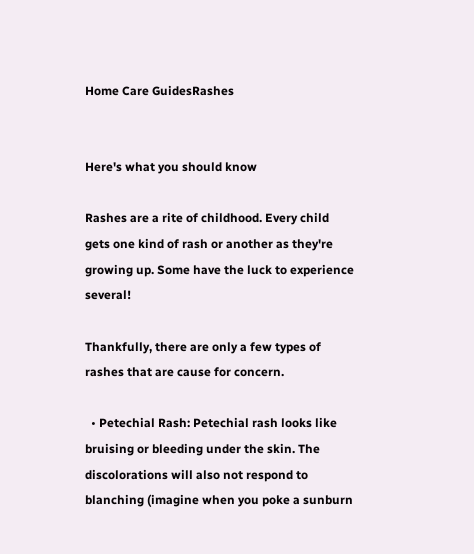Home Care GuidesRashes


Here's what you should know

Rashes are a rite of childhood. Every child gets one kind of rash or another as they're growing up. Some have the luck to experience several!

Thankfully, there are only a few types of rashes that are cause for concern.

  • Petechial Rash: Petechial rash looks like bruising or bleeding under the skin. The discolorations will also not respond to blanching (imagine when you poke a sunburn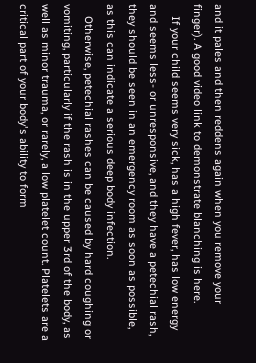and it pales and then reddens again when you remove your finger). A good video link to demonstrate blanching is here.
    If your child seems very sick, has a high fever, has low energy and seems less- or unresponsive, and they have a petechial rash, they should be seen in an emergency room as soon as possible, as this can indicate a serious deep body infection.
    Otherwise, petechial rashes can be caused by hard coughing or vomiting, particularly if the rash is in the upper 3rd of the body, as well as minor trauma, or rarely, a low platelet count. Platelets are a critical part of your body's ability to form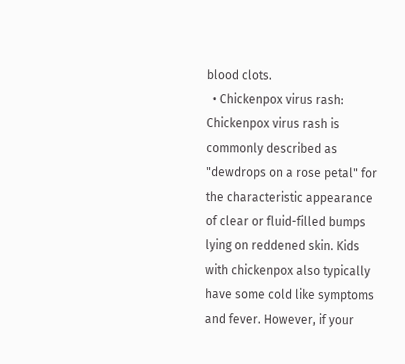blood clots.
  • Chickenpox virus rash: Chickenpox virus rash is commonly described as "dewdrops on a rose petal" for the characteristic appearance of clear or fluid-filled bumps lying on reddened skin. Kids with chickenpox also typically have some cold like symptoms and fever. However, if your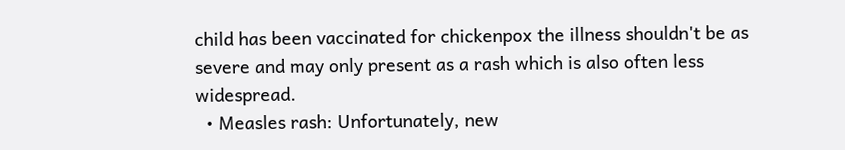child has been vaccinated for chickenpox the illness shouldn't be as severe and may only present as a rash which is also often less widespread.
  • Measles rash: Unfortunately, new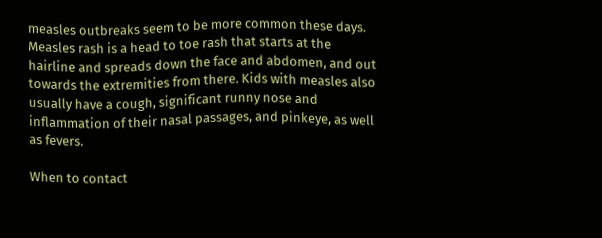measles outbreaks seem to be more common these days. Measles rash is a head to toe rash that starts at the hairline and spreads down the face and abdomen, and out towards the extremities from there. Kids with measles also usually have a cough, significant runny nose and inflammation of their nasal passages, and pinkeye, as well as fevers.

When to contact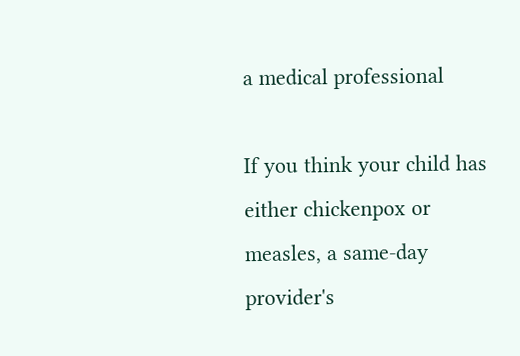a medical professional

If you think your child has either chickenpox or measles, a same-day provider's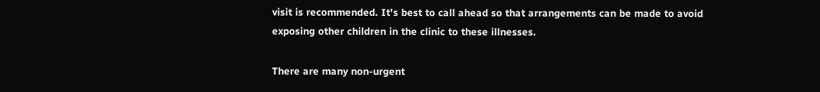visit is recommended. It's best to call ahead so that arrangements can be made to avoid exposing other children in the clinic to these illnesses.

There are many non-urgent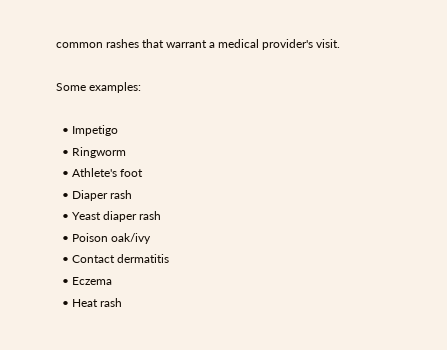common rashes that warrant a medical provider's visit.

Some examples:

  • Impetigo
  • Ringworm
  • Athlete's foot
  • Diaper rash
  • Yeast diaper rash
  • Poison oak/ivy
  • Contact dermatitis
  • Eczema
  • Heat rash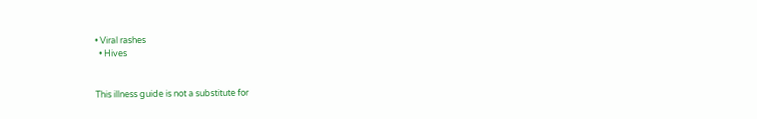• Viral rashes
  • Hives


This illness guide is not a substitute for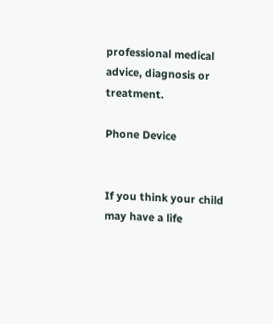professional medical advice, diagnosis or treatment.

Phone Device


If you think your child may have a life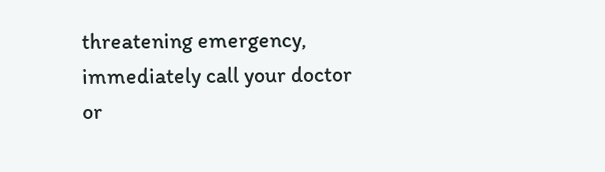threatening emergency, immediately call your doctor or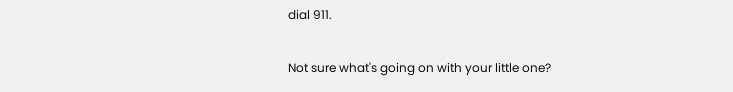dial 911.

Not sure what's going on with your little one?